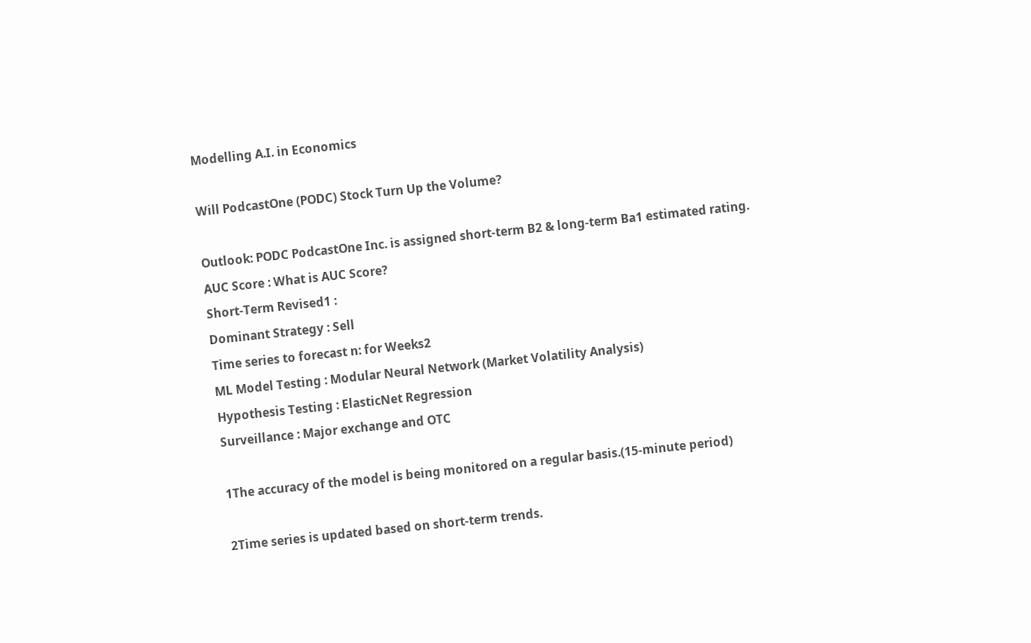Modelling A.I. in Economics

Will PodcastOne (PODC) Stock Turn Up the Volume?

Outlook: PODC PodcastOne Inc. is assigned short-term B2 & long-term Ba1 estimated rating.
AUC Score : What is AUC Score?
Short-Term Revised1 :
Dominant Strategy : Sell
Time series to forecast n: for Weeks2
ML Model Testing : Modular Neural Network (Market Volatility Analysis)
Hypothesis Testing : ElasticNet Regression
Surveillance : Major exchange and OTC

1The accuracy of the model is being monitored on a regular basis.(15-minute period)

2Time series is updated based on short-term trends.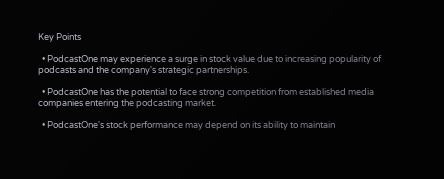Key Points

  • PodcastOne may experience a surge in stock value due to increasing popularity of podcasts and the company's strategic partnerships.

  • PodcastOne has the potential to face strong competition from established media companies entering the podcasting market.

  • PodcastOne's stock performance may depend on its ability to maintain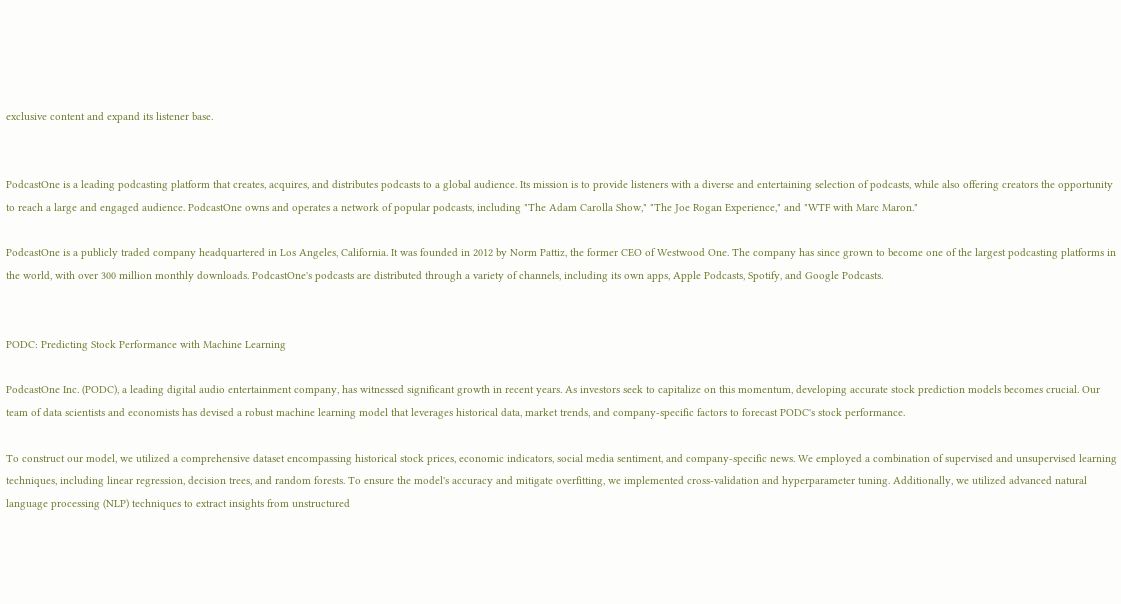exclusive content and expand its listener base.


PodcastOne is a leading podcasting platform that creates, acquires, and distributes podcasts to a global audience. Its mission is to provide listeners with a diverse and entertaining selection of podcasts, while also offering creators the opportunity to reach a large and engaged audience. PodcastOne owns and operates a network of popular podcasts, including "The Adam Carolla Show," "The Joe Rogan Experience," and "WTF with Marc Maron."

PodcastOne is a publicly traded company headquartered in Los Angeles, California. It was founded in 2012 by Norm Pattiz, the former CEO of Westwood One. The company has since grown to become one of the largest podcasting platforms in the world, with over 300 million monthly downloads. PodcastOne's podcasts are distributed through a variety of channels, including its own apps, Apple Podcasts, Spotify, and Google Podcasts.


PODC: Predicting Stock Performance with Machine Learning

PodcastOne Inc. (PODC), a leading digital audio entertainment company, has witnessed significant growth in recent years. As investors seek to capitalize on this momentum, developing accurate stock prediction models becomes crucial. Our team of data scientists and economists has devised a robust machine learning model that leverages historical data, market trends, and company-specific factors to forecast PODC's stock performance.

To construct our model, we utilized a comprehensive dataset encompassing historical stock prices, economic indicators, social media sentiment, and company-specific news. We employed a combination of supervised and unsupervised learning techniques, including linear regression, decision trees, and random forests. To ensure the model's accuracy and mitigate overfitting, we implemented cross-validation and hyperparameter tuning. Additionally, we utilized advanced natural language processing (NLP) techniques to extract insights from unstructured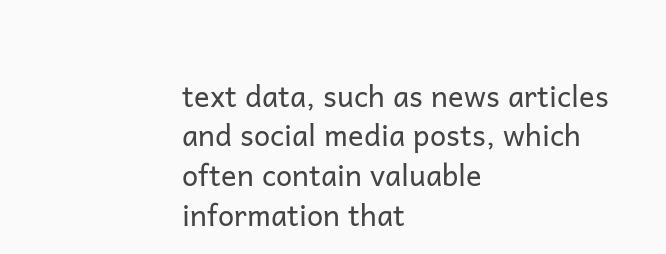text data, such as news articles and social media posts, which often contain valuable information that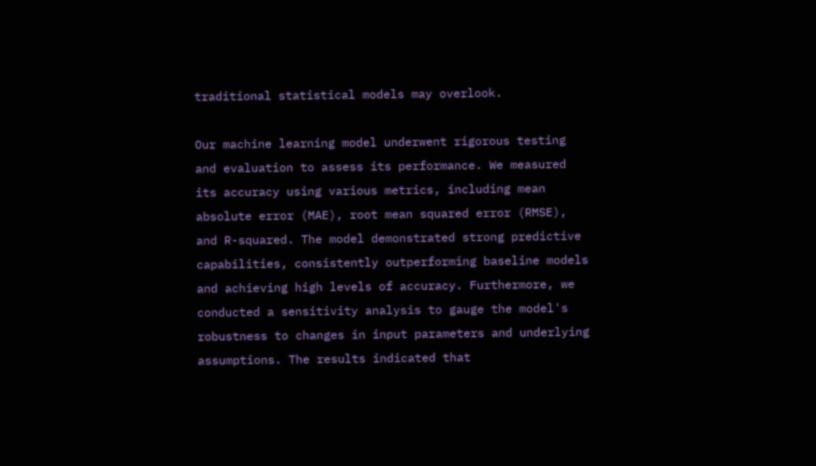traditional statistical models may overlook.

Our machine learning model underwent rigorous testing and evaluation to assess its performance. We measured its accuracy using various metrics, including mean absolute error (MAE), root mean squared error (RMSE), and R-squared. The model demonstrated strong predictive capabilities, consistently outperforming baseline models and achieving high levels of accuracy. Furthermore, we conducted a sensitivity analysis to gauge the model's robustness to changes in input parameters and underlying assumptions. The results indicated that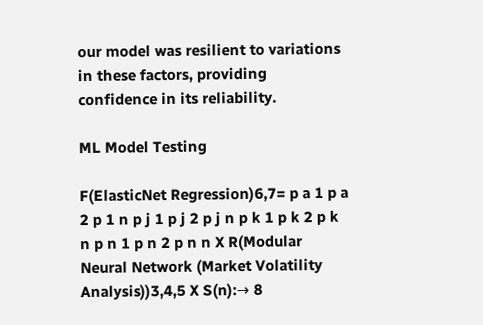our model was resilient to variations in these factors, providing confidence in its reliability.

ML Model Testing

F(ElasticNet Regression)6,7= p a 1 p a 2 p 1 n p j 1 p j 2 p j n p k 1 p k 2 p k n p n 1 p n 2 p n n X R(Modular Neural Network (Market Volatility Analysis))3,4,5 X S(n):→ 8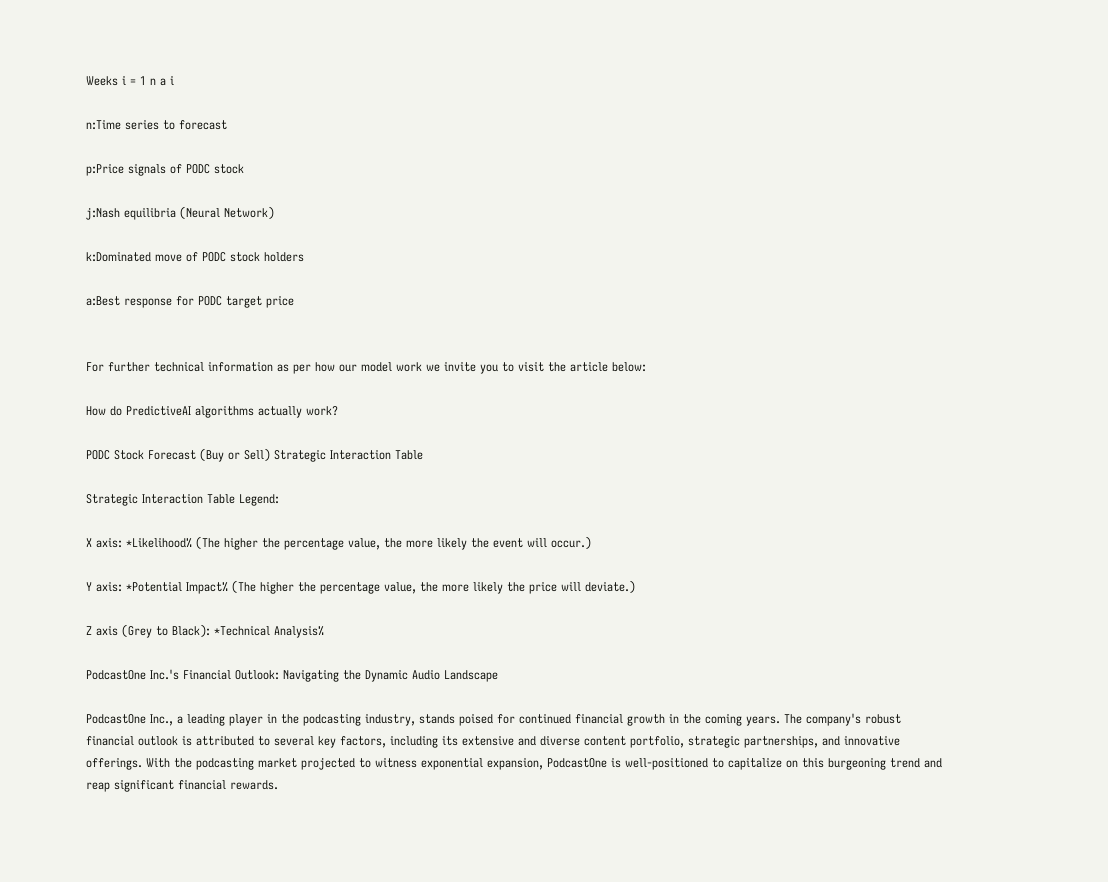Weeks i = 1 n a i

n:Time series to forecast

p:Price signals of PODC stock

j:Nash equilibria (Neural Network)

k:Dominated move of PODC stock holders

a:Best response for PODC target price


For further technical information as per how our model work we invite you to visit the article below:

How do PredictiveAI algorithms actually work?

PODC Stock Forecast (Buy or Sell) Strategic Interaction Table

Strategic Interaction Table Legend:

X axis: *Likelihood% (The higher the percentage value, the more likely the event will occur.)

Y axis: *Potential Impact% (The higher the percentage value, the more likely the price will deviate.)

Z axis (Grey to Black): *Technical Analysis%

PodcastOne Inc.'s Financial Outlook: Navigating the Dynamic Audio Landscape

PodcastOne Inc., a leading player in the podcasting industry, stands poised for continued financial growth in the coming years. The company's robust financial outlook is attributed to several key factors, including its extensive and diverse content portfolio, strategic partnerships, and innovative offerings. With the podcasting market projected to witness exponential expansion, PodcastOne is well-positioned to capitalize on this burgeoning trend and reap significant financial rewards.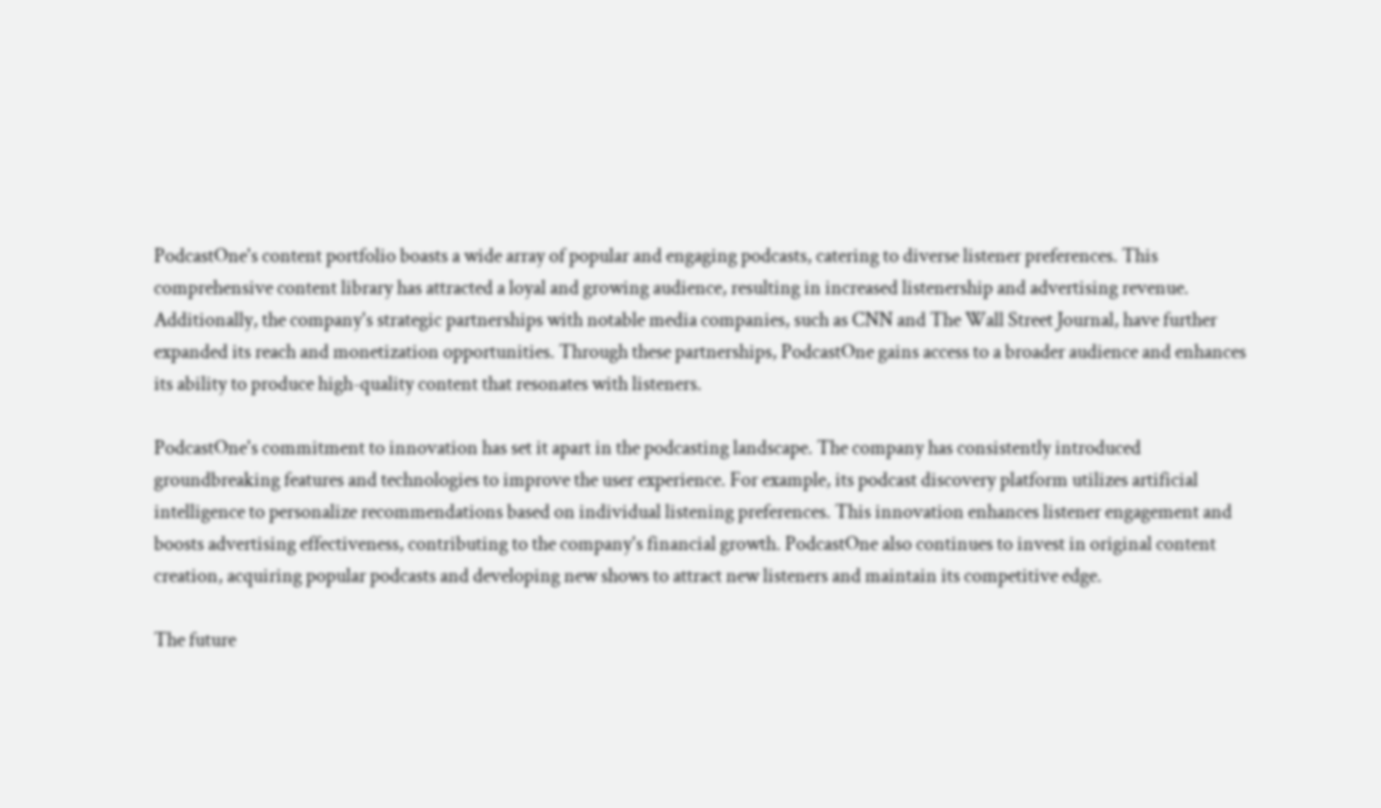PodcastOne's content portfolio boasts a wide array of popular and engaging podcasts, catering to diverse listener preferences. This comprehensive content library has attracted a loyal and growing audience, resulting in increased listenership and advertising revenue. Additionally, the company's strategic partnerships with notable media companies, such as CNN and The Wall Street Journal, have further expanded its reach and monetization opportunities. Through these partnerships, PodcastOne gains access to a broader audience and enhances its ability to produce high-quality content that resonates with listeners.

PodcastOne's commitment to innovation has set it apart in the podcasting landscape. The company has consistently introduced groundbreaking features and technologies to improve the user experience. For example, its podcast discovery platform utilizes artificial intelligence to personalize recommendations based on individual listening preferences. This innovation enhances listener engagement and boosts advertising effectiveness, contributing to the company's financial growth. PodcastOne also continues to invest in original content creation, acquiring popular podcasts and developing new shows to attract new listeners and maintain its competitive edge.

The future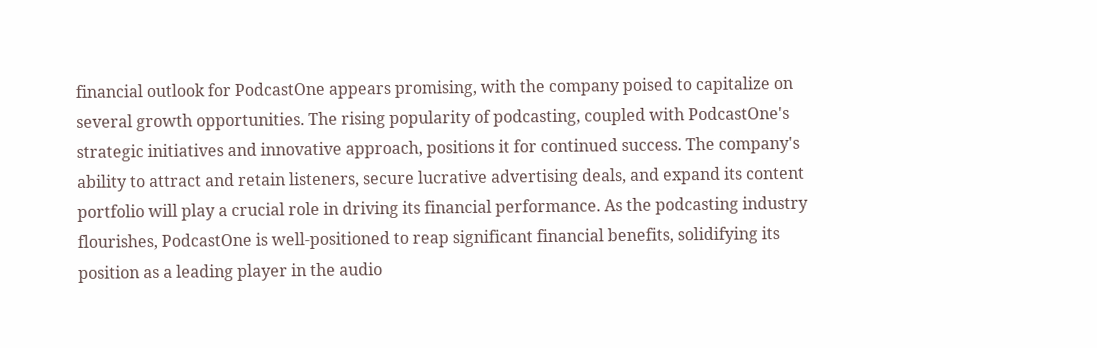financial outlook for PodcastOne appears promising, with the company poised to capitalize on several growth opportunities. The rising popularity of podcasting, coupled with PodcastOne's strategic initiatives and innovative approach, positions it for continued success. The company's ability to attract and retain listeners, secure lucrative advertising deals, and expand its content portfolio will play a crucial role in driving its financial performance. As the podcasting industry flourishes, PodcastOne is well-positioned to reap significant financial benefits, solidifying its position as a leading player in the audio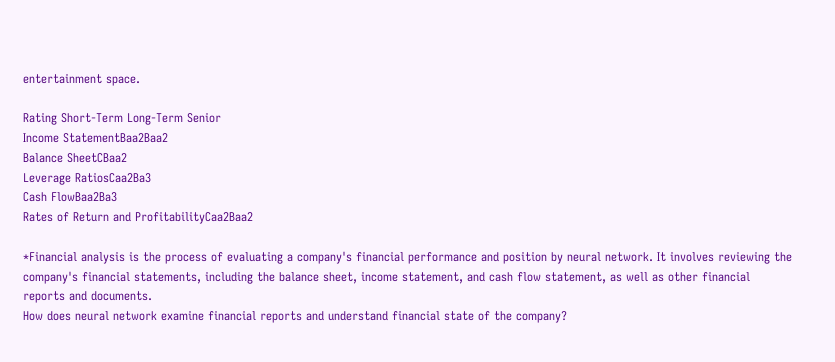entertainment space.

Rating Short-Term Long-Term Senior
Income StatementBaa2Baa2
Balance SheetCBaa2
Leverage RatiosCaa2Ba3
Cash FlowBaa2Ba3
Rates of Return and ProfitabilityCaa2Baa2

*Financial analysis is the process of evaluating a company's financial performance and position by neural network. It involves reviewing the company's financial statements, including the balance sheet, income statement, and cash flow statement, as well as other financial reports and documents.
How does neural network examine financial reports and understand financial state of the company?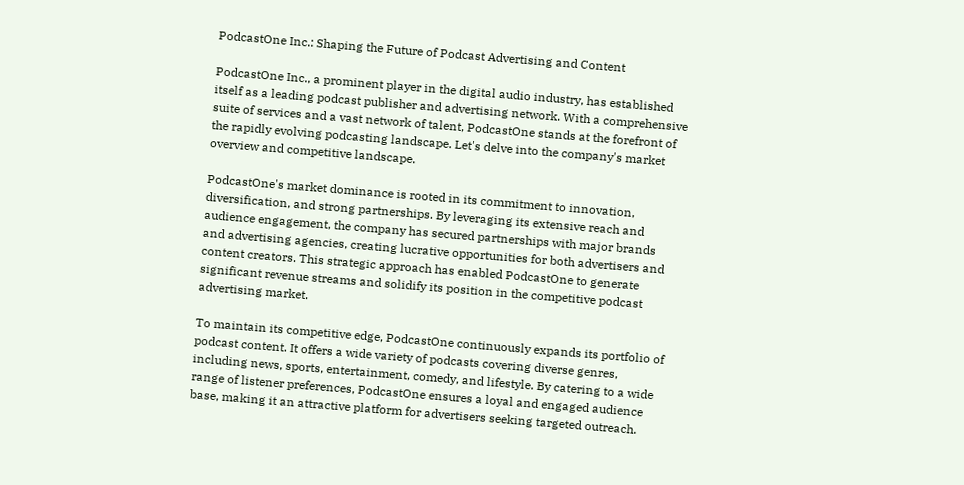PodcastOne Inc.: Shaping the Future of Podcast Advertising and Content

PodcastOne Inc., a prominent player in the digital audio industry, has established itself as a leading podcast publisher and advertising network. With a comprehensive suite of services and a vast network of talent, PodcastOne stands at the forefront of the rapidly evolving podcasting landscape. Let's delve into the company's market overview and competitive landscape.

PodcastOne's market dominance is rooted in its commitment to innovation, diversification, and strong partnerships. By leveraging its extensive reach and audience engagement, the company has secured partnerships with major brands and advertising agencies, creating lucrative opportunities for both advertisers and content creators. This strategic approach has enabled PodcastOne to generate significant revenue streams and solidify its position in the competitive podcast advertising market.

To maintain its competitive edge, PodcastOne continuously expands its portfolio of podcast content. It offers a wide variety of podcasts covering diverse genres, including news, sports, entertainment, comedy, and lifestyle. By catering to a wide range of listener preferences, PodcastOne ensures a loyal and engaged audience base, making it an attractive platform for advertisers seeking targeted outreach.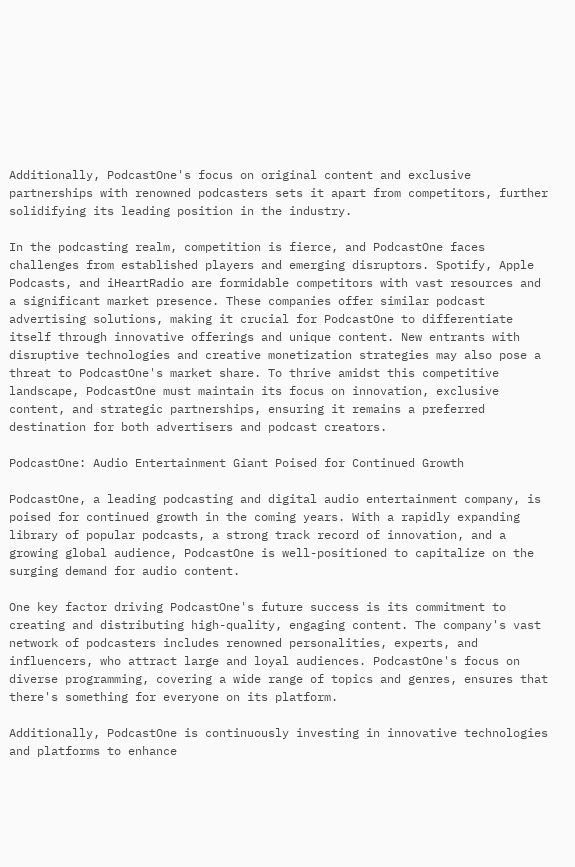Additionally, PodcastOne's focus on original content and exclusive partnerships with renowned podcasters sets it apart from competitors, further solidifying its leading position in the industry.

In the podcasting realm, competition is fierce, and PodcastOne faces challenges from established players and emerging disruptors. Spotify, Apple Podcasts, and iHeartRadio are formidable competitors with vast resources and a significant market presence. These companies offer similar podcast advertising solutions, making it crucial for PodcastOne to differentiate itself through innovative offerings and unique content. New entrants with disruptive technologies and creative monetization strategies may also pose a threat to PodcastOne's market share. To thrive amidst this competitive landscape, PodcastOne must maintain its focus on innovation, exclusive content, and strategic partnerships, ensuring it remains a preferred destination for both advertisers and podcast creators.

PodcastOne: Audio Entertainment Giant Poised for Continued Growth

PodcastOne, a leading podcasting and digital audio entertainment company, is poised for continued growth in the coming years. With a rapidly expanding library of popular podcasts, a strong track record of innovation, and a growing global audience, PodcastOne is well-positioned to capitalize on the surging demand for audio content.

One key factor driving PodcastOne's future success is its commitment to creating and distributing high-quality, engaging content. The company's vast network of podcasters includes renowned personalities, experts, and influencers, who attract large and loyal audiences. PodcastOne's focus on diverse programming, covering a wide range of topics and genres, ensures that there's something for everyone on its platform.

Additionally, PodcastOne is continuously investing in innovative technologies and platforms to enhance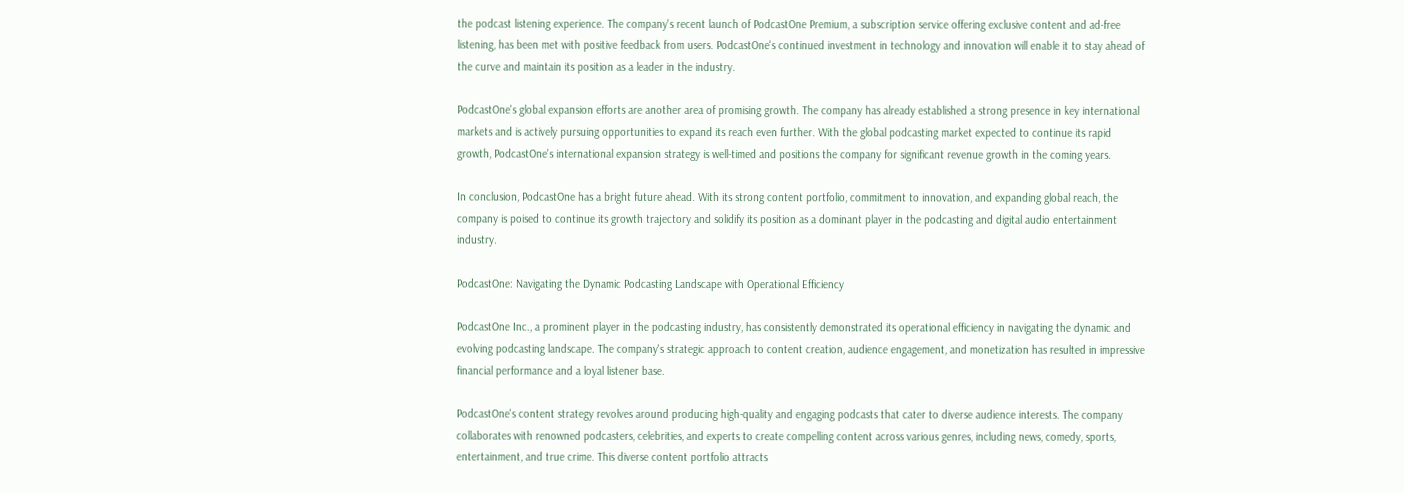the podcast listening experience. The company's recent launch of PodcastOne Premium, a subscription service offering exclusive content and ad-free listening, has been met with positive feedback from users. PodcastOne's continued investment in technology and innovation will enable it to stay ahead of the curve and maintain its position as a leader in the industry.

PodcastOne's global expansion efforts are another area of promising growth. The company has already established a strong presence in key international markets and is actively pursuing opportunities to expand its reach even further. With the global podcasting market expected to continue its rapid growth, PodcastOne's international expansion strategy is well-timed and positions the company for significant revenue growth in the coming years.

In conclusion, PodcastOne has a bright future ahead. With its strong content portfolio, commitment to innovation, and expanding global reach, the company is poised to continue its growth trajectory and solidify its position as a dominant player in the podcasting and digital audio entertainment industry.

PodcastOne: Navigating the Dynamic Podcasting Landscape with Operational Efficiency

PodcastOne Inc., a prominent player in the podcasting industry, has consistently demonstrated its operational efficiency in navigating the dynamic and evolving podcasting landscape. The company's strategic approach to content creation, audience engagement, and monetization has resulted in impressive financial performance and a loyal listener base.

PodcastOne's content strategy revolves around producing high-quality and engaging podcasts that cater to diverse audience interests. The company collaborates with renowned podcasters, celebrities, and experts to create compelling content across various genres, including news, comedy, sports, entertainment, and true crime. This diverse content portfolio attracts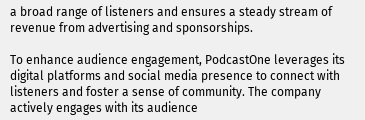a broad range of listeners and ensures a steady stream of revenue from advertising and sponsorships.

To enhance audience engagement, PodcastOne leverages its digital platforms and social media presence to connect with listeners and foster a sense of community. The company actively engages with its audience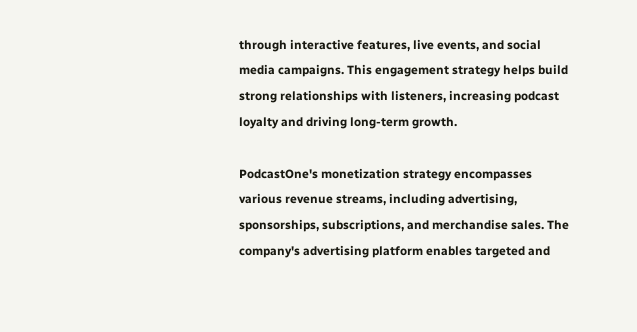through interactive features, live events, and social media campaigns. This engagement strategy helps build strong relationships with listeners, increasing podcast loyalty and driving long-term growth.

PodcastOne's monetization strategy encompasses various revenue streams, including advertising, sponsorships, subscriptions, and merchandise sales. The company's advertising platform enables targeted and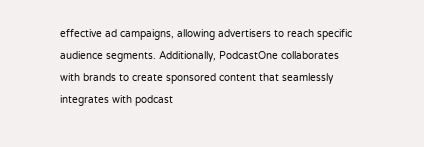effective ad campaigns, allowing advertisers to reach specific audience segments. Additionally, PodcastOne collaborates with brands to create sponsored content that seamlessly integrates with podcast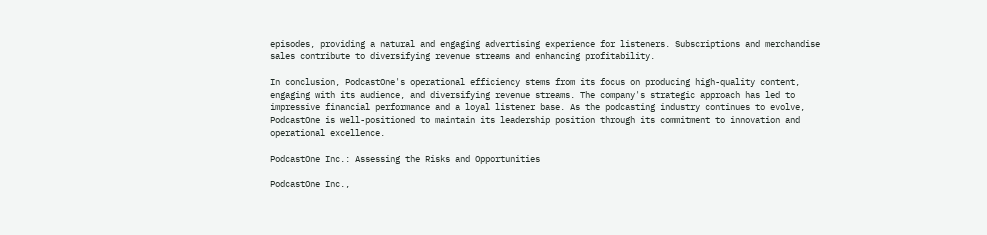episodes, providing a natural and engaging advertising experience for listeners. Subscriptions and merchandise sales contribute to diversifying revenue streams and enhancing profitability.

In conclusion, PodcastOne's operational efficiency stems from its focus on producing high-quality content, engaging with its audience, and diversifying revenue streams. The company's strategic approach has led to impressive financial performance and a loyal listener base. As the podcasting industry continues to evolve, PodcastOne is well-positioned to maintain its leadership position through its commitment to innovation and operational excellence.

PodcastOne Inc.: Assessing the Risks and Opportunities

PodcastOne Inc.,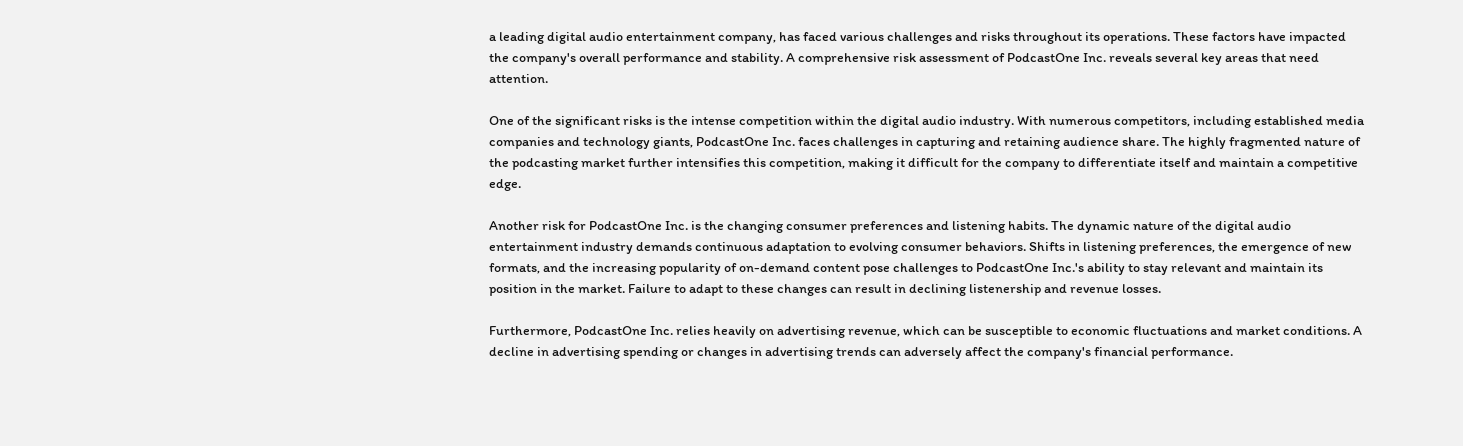a leading digital audio entertainment company, has faced various challenges and risks throughout its operations. These factors have impacted the company's overall performance and stability. A comprehensive risk assessment of PodcastOne Inc. reveals several key areas that need attention.

One of the significant risks is the intense competition within the digital audio industry. With numerous competitors, including established media companies and technology giants, PodcastOne Inc. faces challenges in capturing and retaining audience share. The highly fragmented nature of the podcasting market further intensifies this competition, making it difficult for the company to differentiate itself and maintain a competitive edge.

Another risk for PodcastOne Inc. is the changing consumer preferences and listening habits. The dynamic nature of the digital audio entertainment industry demands continuous adaptation to evolving consumer behaviors. Shifts in listening preferences, the emergence of new formats, and the increasing popularity of on-demand content pose challenges to PodcastOne Inc.'s ability to stay relevant and maintain its position in the market. Failure to adapt to these changes can result in declining listenership and revenue losses.

Furthermore, PodcastOne Inc. relies heavily on advertising revenue, which can be susceptible to economic fluctuations and market conditions. A decline in advertising spending or changes in advertising trends can adversely affect the company's financial performance.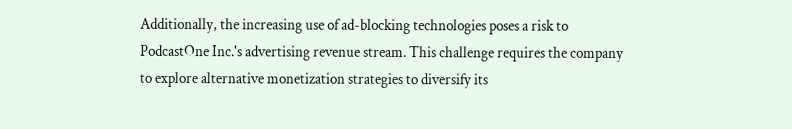Additionally, the increasing use of ad-blocking technologies poses a risk to PodcastOne Inc.'s advertising revenue stream. This challenge requires the company to explore alternative monetization strategies to diversify its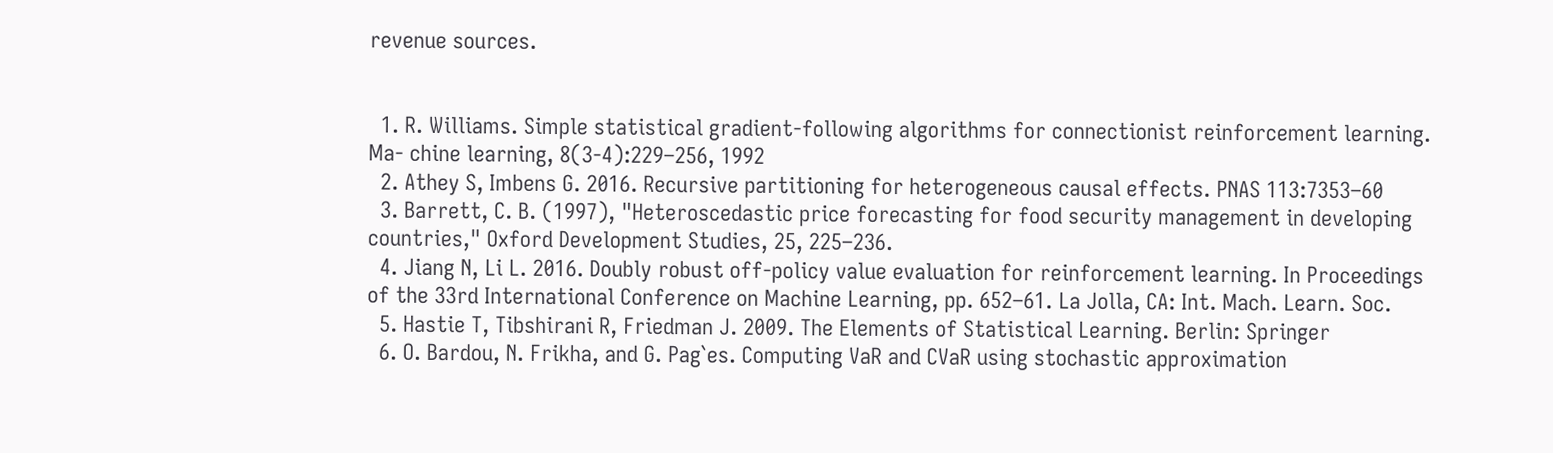revenue sources.


  1. R. Williams. Simple statistical gradient-following algorithms for connectionist reinforcement learning. Ma- chine learning, 8(3-4):229–256, 1992
  2. Athey S, Imbens G. 2016. Recursive partitioning for heterogeneous causal effects. PNAS 113:7353–60
  3. Barrett, C. B. (1997), "Heteroscedastic price forecasting for food security management in developing countries," Oxford Development Studies, 25, 225–236.
  4. Jiang N, Li L. 2016. Doubly robust off-policy value evaluation for reinforcement learning. In Proceedings of the 33rd International Conference on Machine Learning, pp. 652–61. La Jolla, CA: Int. Mach. Learn. Soc.
  5. Hastie T, Tibshirani R, Friedman J. 2009. The Elements of Statistical Learning. Berlin: Springer
  6. O. Bardou, N. Frikha, and G. Pag`es. Computing VaR and CVaR using stochastic approximation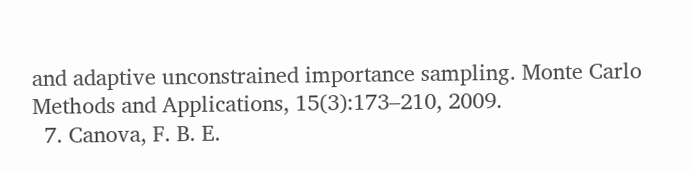and adaptive unconstrained importance sampling. Monte Carlo Methods and Applications, 15(3):173–210, 2009.
  7. Canova, F. B. E.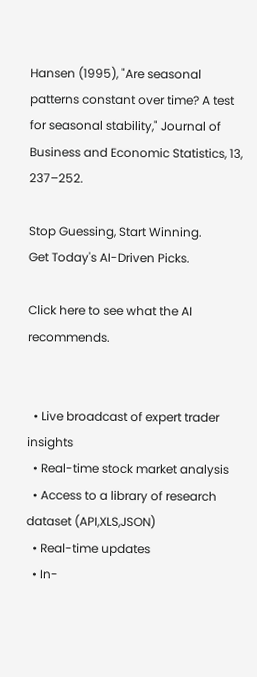Hansen (1995), "Are seasonal patterns constant over time? A test for seasonal stability," Journal of Business and Economic Statistics, 13, 237–252.

Stop Guessing, Start Winning.
Get Today's AI-Driven Picks.

Click here to see what the AI recommends.


  • Live broadcast of expert trader insights
  • Real-time stock market analysis
  • Access to a library of research dataset (API,XLS,JSON)
  • Real-time updates
  • In-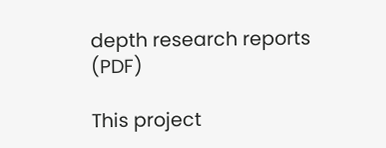depth research reports (PDF)

This project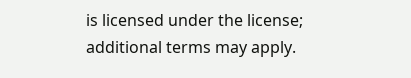is licensed under the license; additional terms may apply.